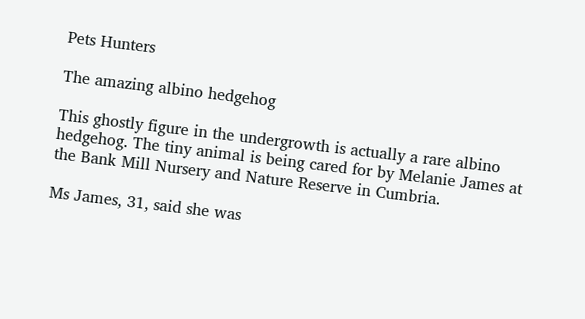Pets Hunters

The amazing albino hedgehog

This ghostly figure in the undergrowth is actually a rare albino hedgehog. The tiny animal is being cared for by Melanie James at the Bank Mill Nursery and Nature Reserve in Cumbria.

Ms James, 31, said she was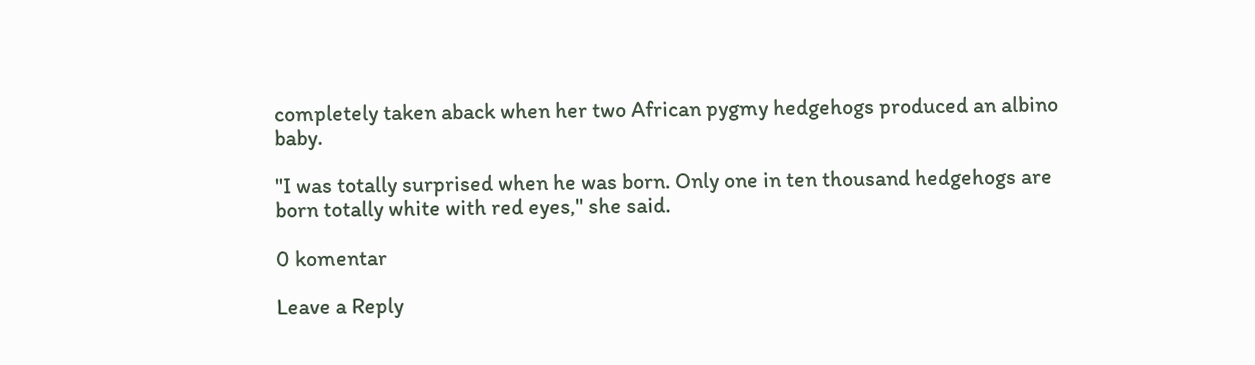completely taken aback when her two African pygmy hedgehogs produced an albino baby.

"I was totally surprised when he was born. Only one in ten thousand hedgehogs are born totally white with red eyes," she said.

0 komentar

Leave a Reply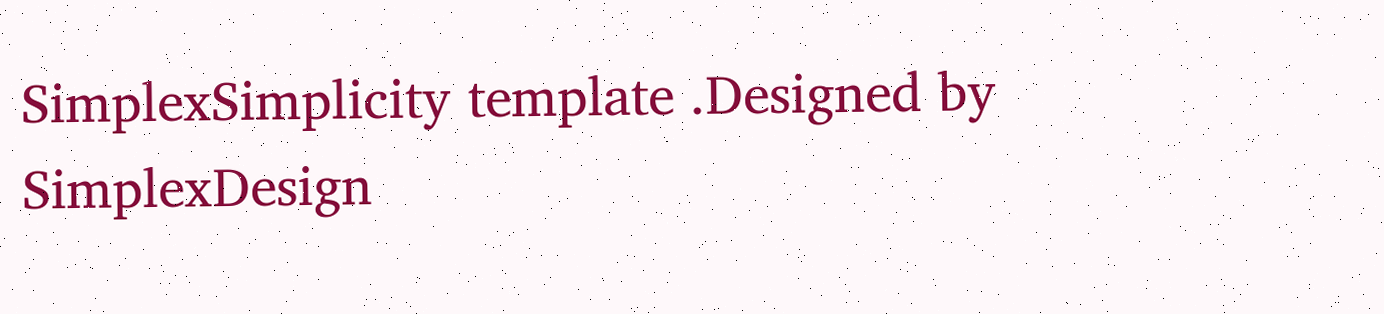SimplexSimplicity template .Designed by SimplexDesign